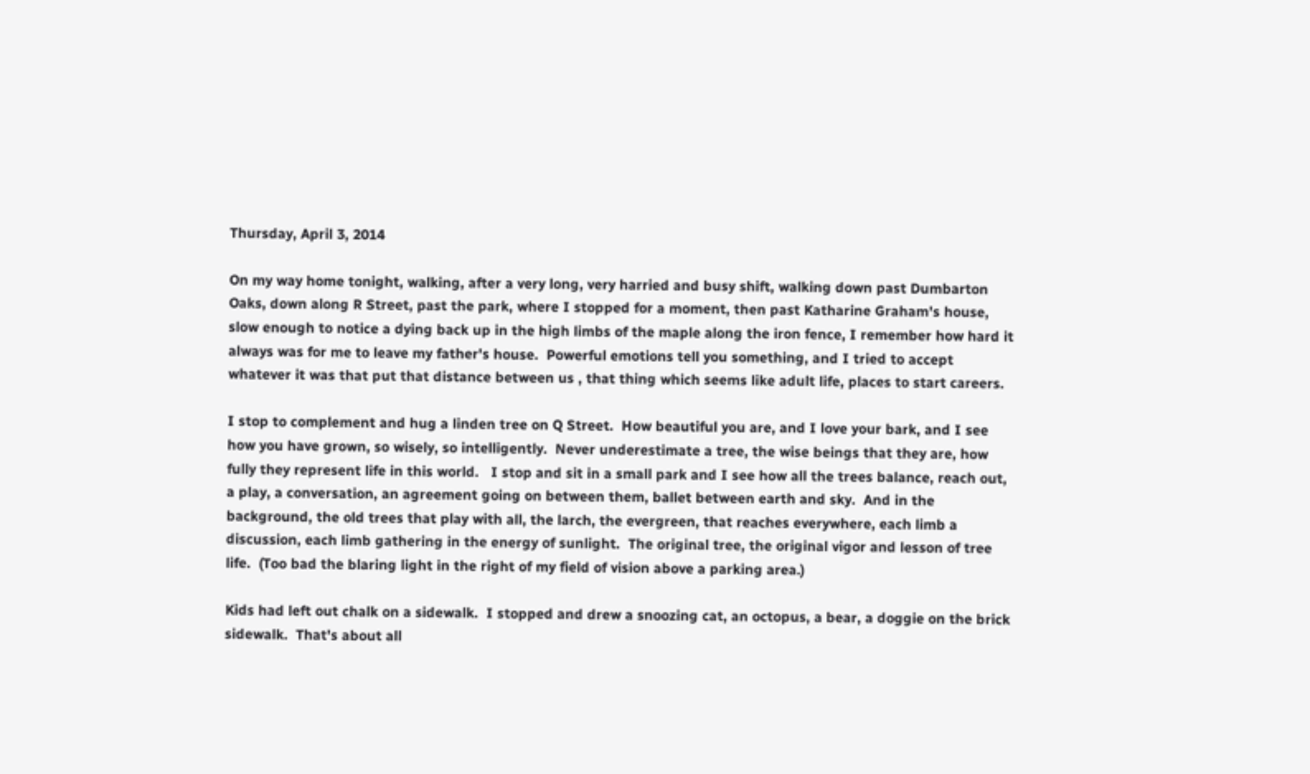Thursday, April 3, 2014

On my way home tonight, walking, after a very long, very harried and busy shift, walking down past Dumbarton Oaks, down along R Street, past the park, where I stopped for a moment, then past Katharine Graham's house, slow enough to notice a dying back up in the high limbs of the maple along the iron fence, I remember how hard it always was for me to leave my father's house.  Powerful emotions tell you something, and I tried to accept whatever it was that put that distance between us , that thing which seems like adult life, places to start careers.

I stop to complement and hug a linden tree on Q Street.  How beautiful you are, and I love your bark, and I see how you have grown, so wisely, so intelligently.  Never underestimate a tree, the wise beings that they are, how fully they represent life in this world.   I stop and sit in a small park and I see how all the trees balance, reach out, a play, a conversation, an agreement going on between them, ballet between earth and sky.  And in the background, the old trees that play with all, the larch, the evergreen, that reaches everywhere, each limb a discussion, each limb gathering in the energy of sunlight.  The original tree, the original vigor and lesson of tree life.  (Too bad the blaring light in the right of my field of vision above a parking area.)

Kids had left out chalk on a sidewalk.  I stopped and drew a snoozing cat, an octopus, a bear, a doggie on the brick sidewalk.  That's about all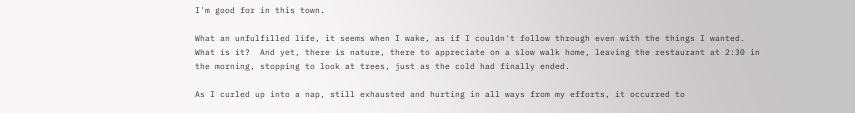I'm good for in this town.

What an unfulfilled life, it seems when I wake, as if I couldn't follow through even with the things I wanted.  What is it?  And yet, there is nature, there to appreciate on a slow walk home, leaving the restaurant at 2:30 in the morning, stopping to look at trees, just as the cold had finally ended.

As I curled up into a nap, still exhausted and hurting in all ways from my efforts, it occurred to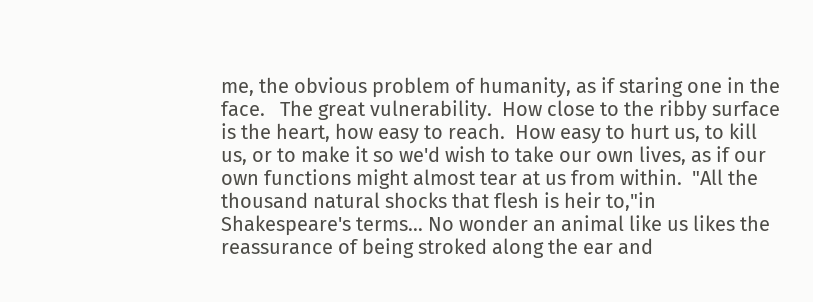me, the obvious problem of humanity, as if staring one in the face.   The great vulnerability.  How close to the ribby surface is the heart, how easy to reach.  How easy to hurt us, to kill us, or to make it so we'd wish to take our own lives, as if our own functions might almost tear at us from within.  "All the thousand natural shocks that flesh is heir to,"in Shakespeare's terms… No wonder an animal like us likes the reassurance of being stroked along the ear and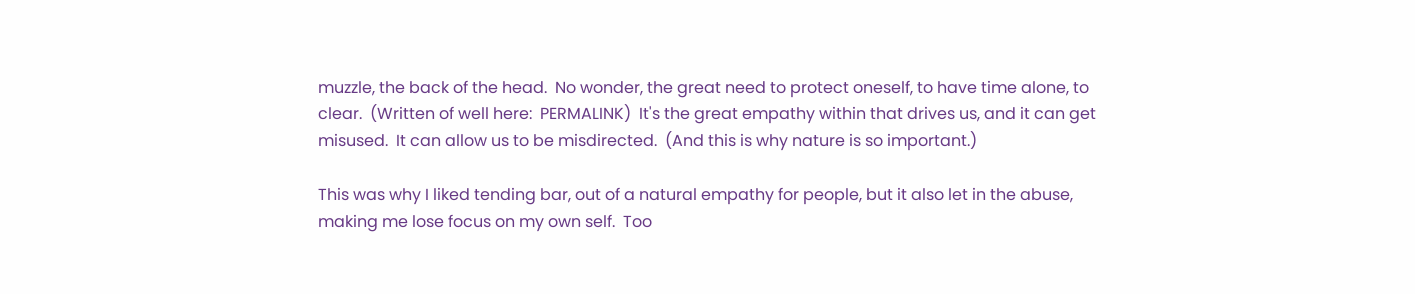muzzle, the back of the head.  No wonder, the great need to protect oneself, to have time alone, to clear.  (Written of well here:  PERMALINK)  It's the great empathy within that drives us, and it can get misused.  It can allow us to be misdirected.  (And this is why nature is so important.)

This was why I liked tending bar, out of a natural empathy for people, but it also let in the abuse, making me lose focus on my own self.  Too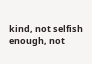kind, not selfish enough, not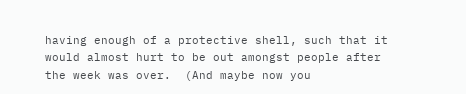having enough of a protective shell, such that it would almost hurt to be out amongst people after the week was over.  (And maybe now you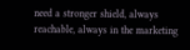need a stronger shield, always reachable, always in the marketing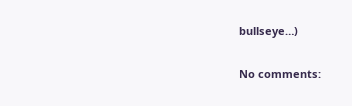bullseye…)

No comments: